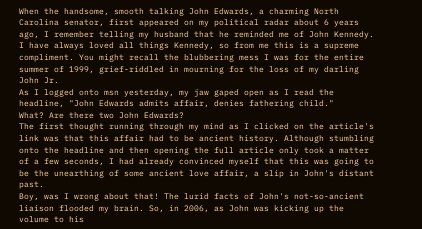When the handsome, smooth talking John Edwards, a charming North Carolina senator, first appeared on my political radar about 6 years ago, I remember telling my husband that he reminded me of John Kennedy. I have always loved all things Kennedy, so from me this is a supreme compliment. You might recall the blubbering mess I was for the entire summer of 1999, grief-riddled in mourning for the loss of my darling John Jr.
As I logged onto msn yesterday, my jaw gaped open as I read the headline, "John Edwards admits affair, denies fathering child."
What? Are there two John Edwards?
The first thought running through my mind as I clicked on the article's link was that this affair had to be ancient history. Although stumbling onto the headline and then opening the full article only took a matter of a few seconds, I had already convinced myself that this was going to be the unearthing of some ancient love affair, a slip in John's distant past.
Boy, was I wrong about that! The lurid facts of John's not-so-ancient liaison flooded my brain. So, in 2006, as John was kicking up the volume to his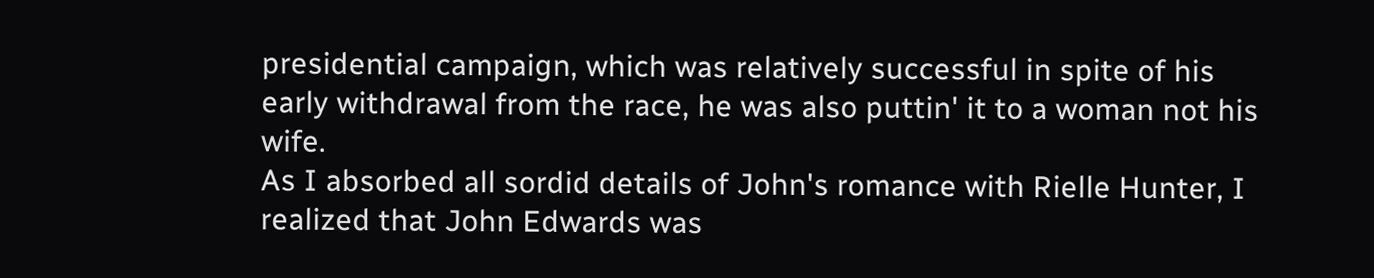presidential campaign, which was relatively successful in spite of his early withdrawal from the race, he was also puttin' it to a woman not his wife.
As I absorbed all sordid details of John's romance with Rielle Hunter, I realized that John Edwards was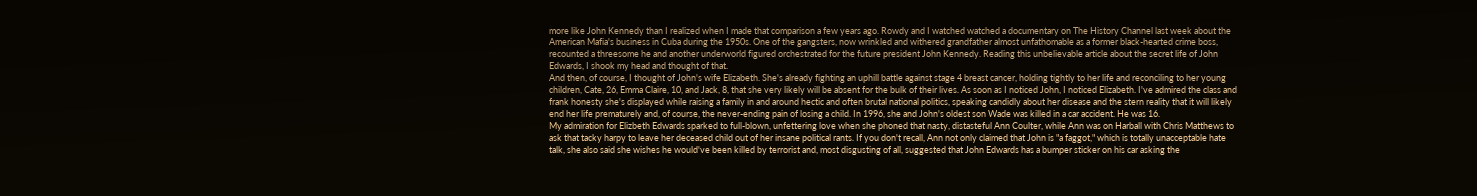more like John Kennedy than I realized when I made that comparison a few years ago. Rowdy and I watched watched a documentary on The History Channel last week about the American Mafia's business in Cuba during the 1950s. One of the gangsters, now wrinkled and withered grandfather almost unfathomable as a former black-hearted crime boss, recounted a threesome he and another underworld figured orchestrated for the future president John Kennedy. Reading this unbelievable article about the secret life of John Edwards, I shook my head and thought of that.
And then, of course, I thought of John's wife Elizabeth. She's already fighting an uphill battle against stage 4 breast cancer, holding tightly to her life and reconciling to her young children, Cate, 26, Emma Claire, 10, and Jack, 8, that she very likely will be absent for the bulk of their lives. As soon as I noticed John, I noticed Elizabeth. I've admired the class and frank honesty she's displayed while raising a family in and around hectic and often brutal national politics, speaking candidly about her disease and the stern reality that it will likely end her life prematurely and, of course, the never-ending pain of losing a child. In 1996, she and John's oldest son Wade was killed in a car accident. He was 16.
My admiration for Elizbeth Edwards sparked to full-blown, unfettering love when she phoned that nasty, distasteful Ann Coulter, while Ann was on Harball with Chris Matthews to ask that tacky harpy to leave her deceased child out of her insane political rants. If you don't recall, Ann not only claimed that John is "a faggot," which is totally unacceptable hate talk, she also said she wishes he would've been killed by terrorist and, most disgusting of all, suggested that John Edwards has a bumper sticker on his car asking the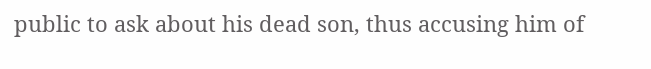public to ask about his dead son, thus accusing him of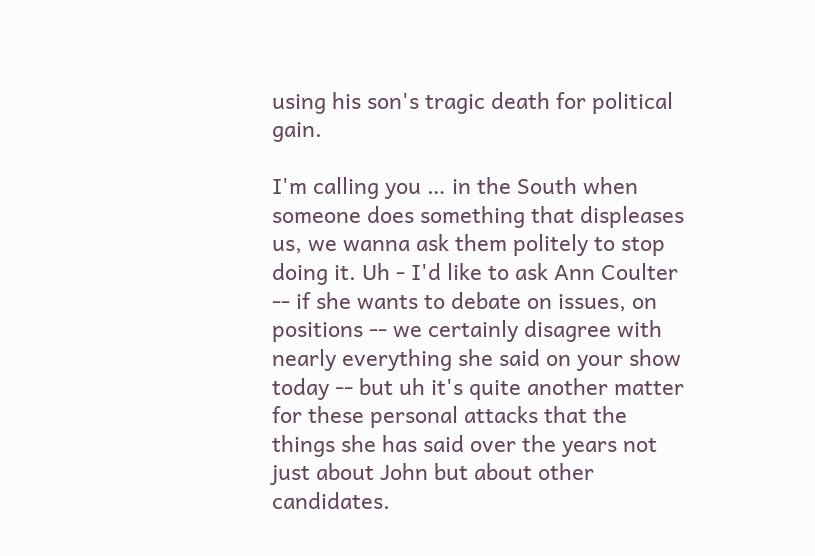using his son's tragic death for political gain.

I'm calling you … in the South when someone does something that displeases us, we wanna ask them politely to stop doing it. Uh - I'd like to ask Ann Coulter -- if she wants to debate on issues, on positions -- we certainly disagree with nearly everything she said on your show today -- but uh it's quite another matter for these personal attacks that the things she has said over the years not just about John but about other candidates.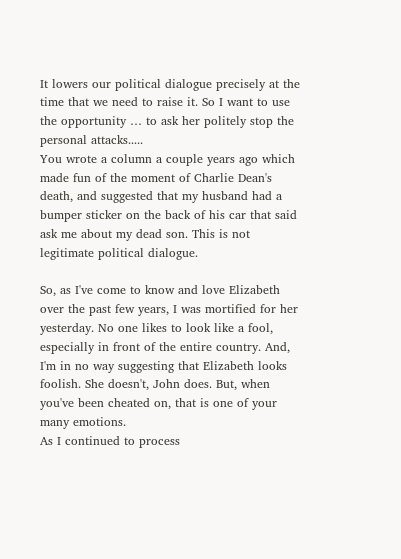It lowers our political dialogue precisely at the time that we need to raise it. So I want to use the opportunity … to ask her politely stop the personal attacks.....
You wrote a column a couple years ago which made fun of the moment of Charlie Dean's death, and suggested that my husband had a bumper sticker on the back of his car that said ask me about my dead son. This is not legitimate political dialogue.

So, as I've come to know and love Elizabeth over the past few years, I was mortified for her yesterday. No one likes to look like a fool, especially in front of the entire country. And, I'm in no way suggesting that Elizabeth looks foolish. She doesn't, John does. But, when you've been cheated on, that is one of your many emotions.
As I continued to process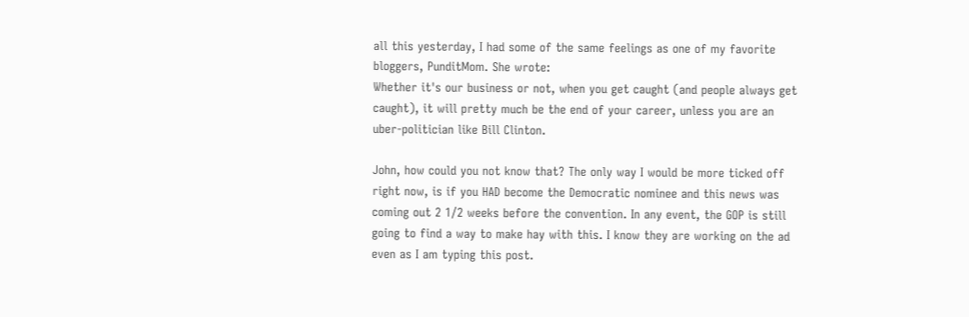all this yesterday, I had some of the same feelings as one of my favorite bloggers, PunditMom. She wrote:
Whether it's our business or not, when you get caught (and people always get caught), it will pretty much be the end of your career, unless you are an uber-politician like Bill Clinton.

John, how could you not know that? The only way I would be more ticked off right now, is if you HAD become the Democratic nominee and this news was coming out 2 1/2 weeks before the convention. In any event, the GOP is still going to find a way to make hay with this. I know they are working on the ad even as I am typing this post.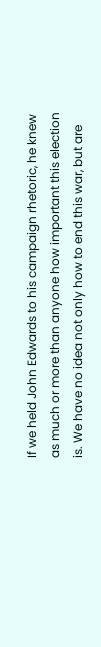If we held John Edwards to his campaign rhetoric, he knew as much or more than anyone how important this election is. We have no idea not only how to end this war, but are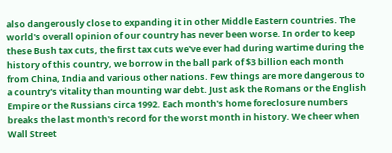also dangerously close to expanding it in other Middle Eastern countries. The world's overall opinion of our country has never been worse. In order to keep these Bush tax cuts, the first tax cuts we've ever had during wartime during the history of this country, we borrow in the ball park of $3 billion each month from China, India and various other nations. Few things are more dangerous to a country's vitality than mounting war debt. Just ask the Romans or the English Empire or the Russians circa 1992. Each month's home foreclosure numbers breaks the last month's record for the worst month in history. We cheer when Wall Street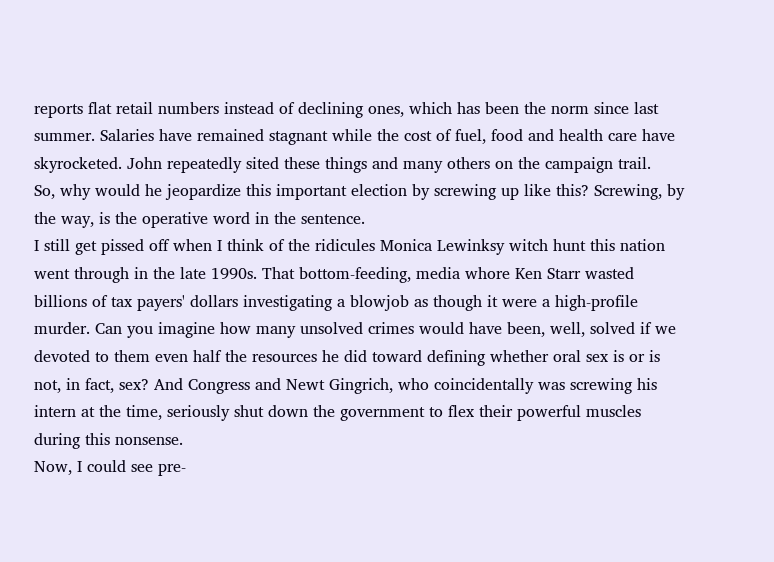reports flat retail numbers instead of declining ones, which has been the norm since last summer. Salaries have remained stagnant while the cost of fuel, food and health care have skyrocketed. John repeatedly sited these things and many others on the campaign trail.
So, why would he jeopardize this important election by screwing up like this? Screwing, by the way, is the operative word in the sentence.
I still get pissed off when I think of the ridicules Monica Lewinksy witch hunt this nation went through in the late 1990s. That bottom-feeding, media whore Ken Starr wasted billions of tax payers' dollars investigating a blowjob as though it were a high-profile murder. Can you imagine how many unsolved crimes would have been, well, solved if we devoted to them even half the resources he did toward defining whether oral sex is or is not, in fact, sex? And Congress and Newt Gingrich, who coincidentally was screwing his intern at the time, seriously shut down the government to flex their powerful muscles during this nonsense.
Now, I could see pre-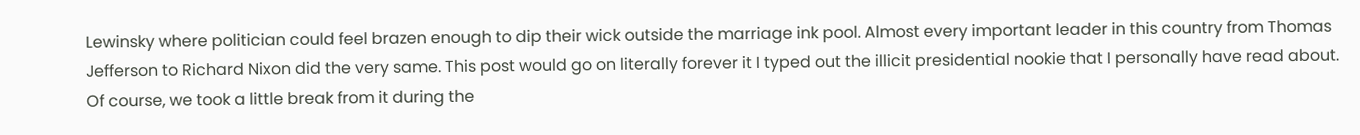Lewinsky where politician could feel brazen enough to dip their wick outside the marriage ink pool. Almost every important leader in this country from Thomas Jefferson to Richard Nixon did the very same. This post would go on literally forever it I typed out the illicit presidential nookie that I personally have read about. Of course, we took a little break from it during the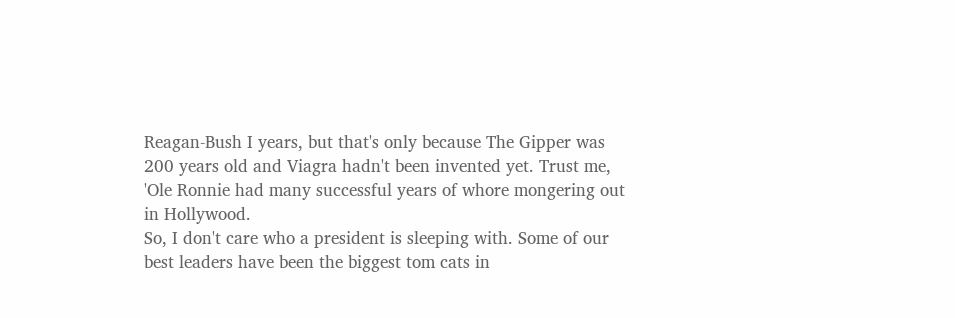Reagan-Bush I years, but that's only because The Gipper was 200 years old and Viagra hadn't been invented yet. Trust me, 'Ole Ronnie had many successful years of whore mongering out in Hollywood.
So, I don't care who a president is sleeping with. Some of our best leaders have been the biggest tom cats in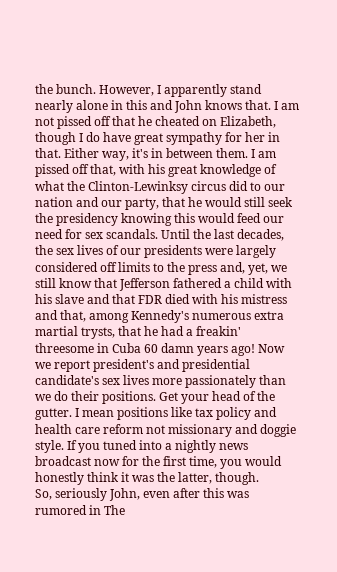the bunch. However, I apparently stand nearly alone in this and John knows that. I am not pissed off that he cheated on Elizabeth, though I do have great sympathy for her in that. Either way, it's in between them. I am pissed off that, with his great knowledge of what the Clinton-Lewinksy circus did to our nation and our party, that he would still seek the presidency knowing this would feed our need for sex scandals. Until the last decades, the sex lives of our presidents were largely considered off limits to the press and, yet, we still know that Jefferson fathered a child with his slave and that FDR died with his mistress and that, among Kennedy's numerous extra martial trysts, that he had a freakin' threesome in Cuba 60 damn years ago! Now we report president's and presidential candidate's sex lives more passionately than we do their positions. Get your head of the gutter. I mean positions like tax policy and health care reform not missionary and doggie style. If you tuned into a nightly news broadcast now for the first time, you would honestly think it was the latter, though.
So, seriously John, even after this was rumored in The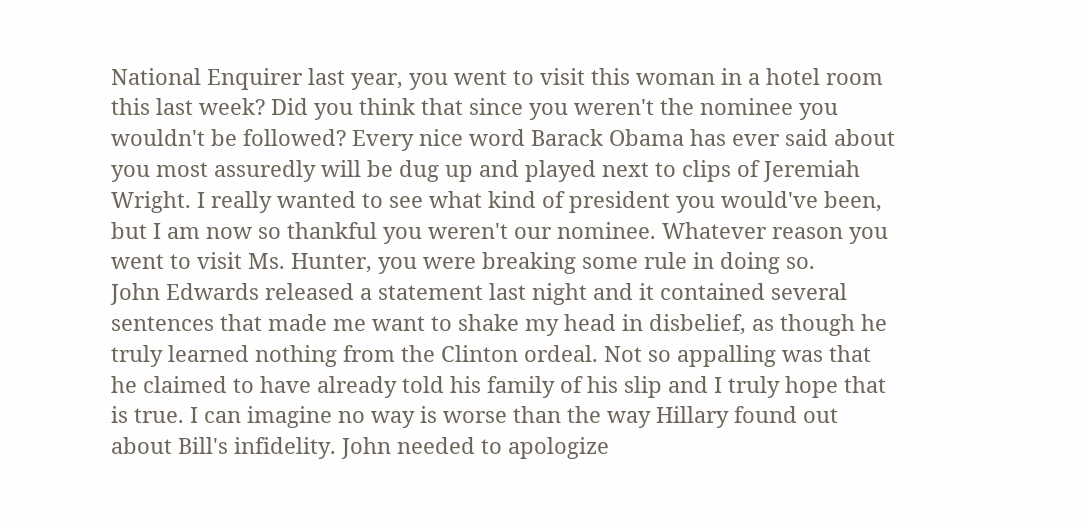National Enquirer last year, you went to visit this woman in a hotel room this last week? Did you think that since you weren't the nominee you wouldn't be followed? Every nice word Barack Obama has ever said about you most assuredly will be dug up and played next to clips of Jeremiah Wright. I really wanted to see what kind of president you would've been, but I am now so thankful you weren't our nominee. Whatever reason you went to visit Ms. Hunter, you were breaking some rule in doing so.
John Edwards released a statement last night and it contained several sentences that made me want to shake my head in disbelief, as though he truly learned nothing from the Clinton ordeal. Not so appalling was that he claimed to have already told his family of his slip and I truly hope that is true. I can imagine no way is worse than the way Hillary found out about Bill's infidelity. John needed to apologize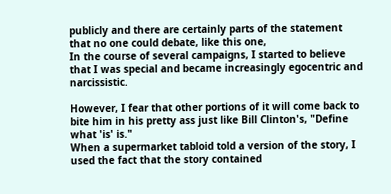publicly and there are certainly parts of the statement that no one could debate, like this one,
In the course of several campaigns, I started to believe that I was special and became increasingly egocentric and narcissistic.

However, I fear that other portions of it will come back to bite him in his pretty ass just like Bill Clinton's, "Define what 'is' is."
When a supermarket tabloid told a version of the story, I used the fact that the story contained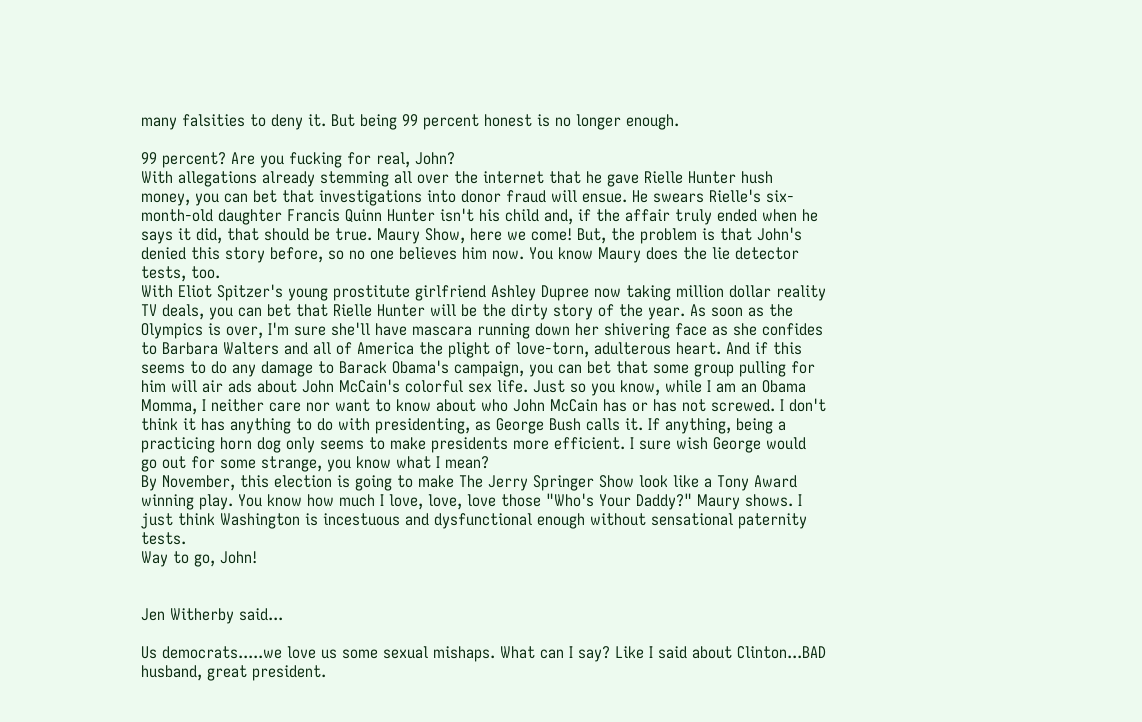many falsities to deny it. But being 99 percent honest is no longer enough.

99 percent? Are you fucking for real, John?
With allegations already stemming all over the internet that he gave Rielle Hunter hush money, you can bet that investigations into donor fraud will ensue. He swears Rielle's six-month-old daughter Francis Quinn Hunter isn't his child and, if the affair truly ended when he says it did, that should be true. Maury Show, here we come! But, the problem is that John's denied this story before, so no one believes him now. You know Maury does the lie detector tests, too.
With Eliot Spitzer's young prostitute girlfriend Ashley Dupree now taking million dollar reality TV deals, you can bet that Rielle Hunter will be the dirty story of the year. As soon as the Olympics is over, I'm sure she'll have mascara running down her shivering face as she confides to Barbara Walters and all of America the plight of love-torn, adulterous heart. And if this seems to do any damage to Barack Obama's campaign, you can bet that some group pulling for him will air ads about John McCain's colorful sex life. Just so you know, while I am an Obama Momma, I neither care nor want to know about who John McCain has or has not screwed. I don't think it has anything to do with presidenting, as George Bush calls it. If anything, being a practicing horn dog only seems to make presidents more efficient. I sure wish George would go out for some strange, you know what I mean?
By November, this election is going to make The Jerry Springer Show look like a Tony Award winning play. You know how much I love, love, love those "Who's Your Daddy?" Maury shows. I just think Washington is incestuous and dysfunctional enough without sensational paternity tests.
Way to go, John!


Jen Witherby said...

Us democrats.....we love us some sexual mishaps. What can I say? Like I said about Clinton...BAD husband, great president.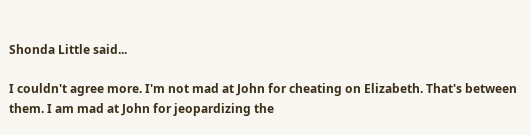Shonda Little said...

I couldn't agree more. I'm not mad at John for cheating on Elizabeth. That's between them. I am mad at John for jeopardizing the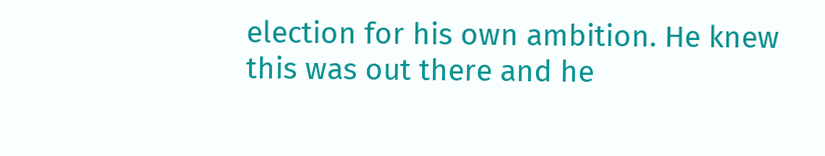election for his own ambition. He knew this was out there and he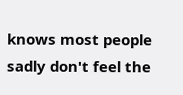knows most people sadly don't feel the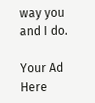way you and I do.

Your Ad Here